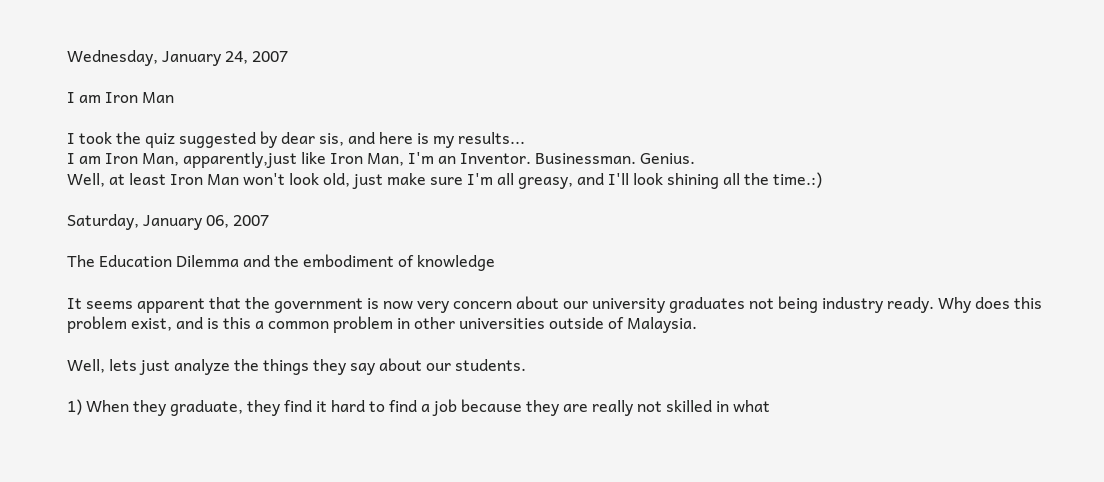Wednesday, January 24, 2007

I am Iron Man

I took the quiz suggested by dear sis, and here is my results...
I am Iron Man, apparently,just like Iron Man, I'm an Inventor. Businessman. Genius.
Well, at least Iron Man won't look old, just make sure I'm all greasy, and I'll look shining all the time.:)

Saturday, January 06, 2007

The Education Dilemma and the embodiment of knowledge

It seems apparent that the government is now very concern about our university graduates not being industry ready. Why does this problem exist, and is this a common problem in other universities outside of Malaysia.

Well, lets just analyze the things they say about our students.

1) When they graduate, they find it hard to find a job because they are really not skilled in what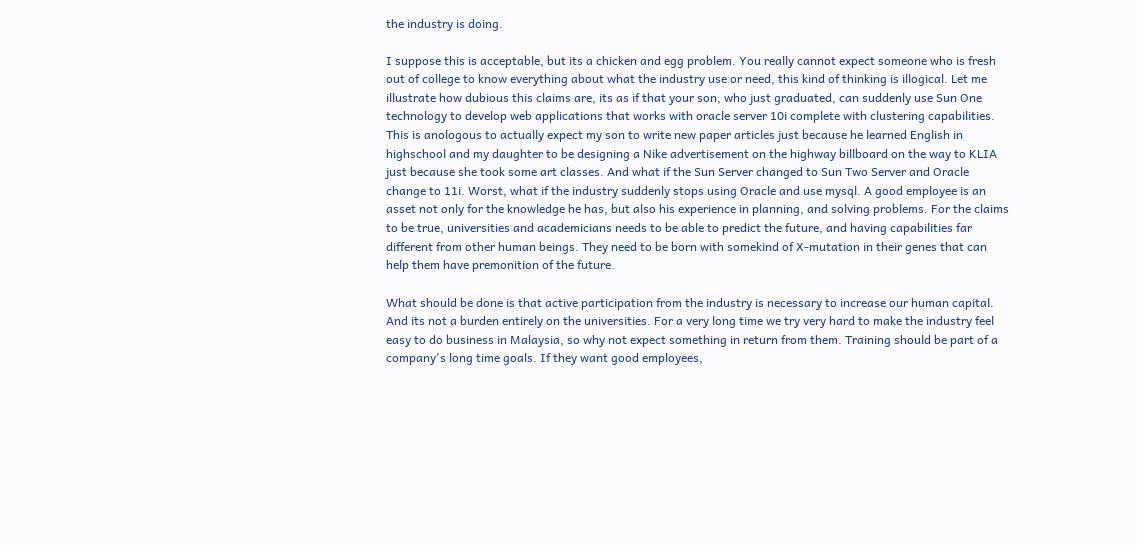the industry is doing.

I suppose this is acceptable, but its a chicken and egg problem. You really cannot expect someone who is fresh out of college to know everything about what the industry use or need, this kind of thinking is illogical. Let me illustrate how dubious this claims are, its as if that your son, who just graduated, can suddenly use Sun One technology to develop web applications that works with oracle server 10i complete with clustering capabilities. This is anologous to actually expect my son to write new paper articles just because he learned English in highschool and my daughter to be designing a Nike advertisement on the highway billboard on the way to KLIA just because she took some art classes. And what if the Sun Server changed to Sun Two Server and Oracle change to 11i. Worst, what if the industry suddenly stops using Oracle and use mysql. A good employee is an asset not only for the knowledge he has, but also his experience in planning, and solving problems. For the claims to be true, universities and academicians needs to be able to predict the future, and having capabilities far different from other human beings. They need to be born with somekind of X-mutation in their genes that can help them have premonition of the future.

What should be done is that active participation from the industry is necessary to increase our human capital. And its not a burden entirely on the universities. For a very long time we try very hard to make the industry feel easy to do business in Malaysia, so why not expect something in return from them. Training should be part of a company's long time goals. If they want good employees,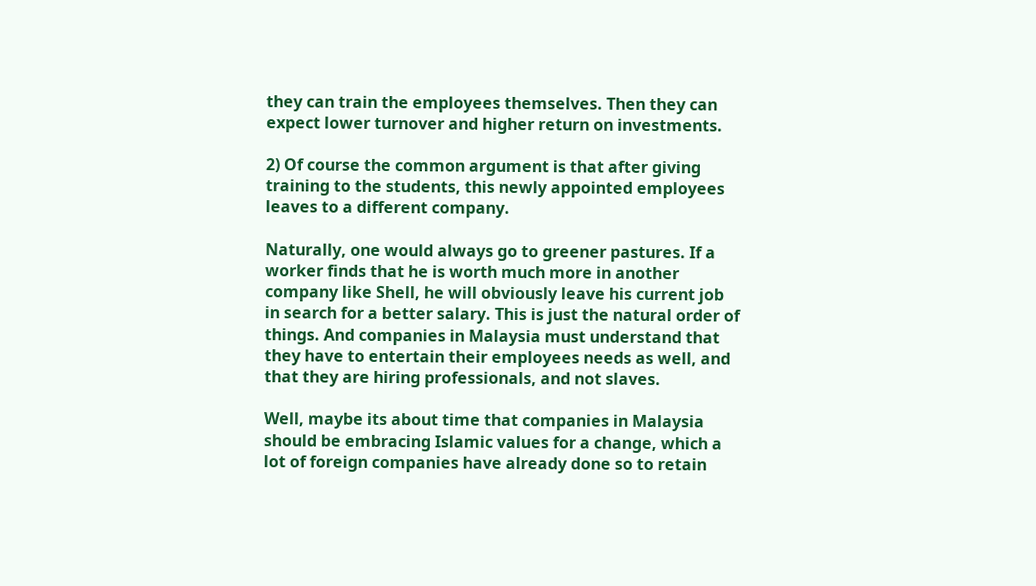they can train the employees themselves. Then they can expect lower turnover and higher return on investments.

2) Of course the common argument is that after giving training to the students, this newly appointed employees leaves to a different company.

Naturally, one would always go to greener pastures. If a worker finds that he is worth much more in another company like Shell, he will obviously leave his current job in search for a better salary. This is just the natural order of things. And companies in Malaysia must understand that they have to entertain their employees needs as well, and that they are hiring professionals, and not slaves.

Well, maybe its about time that companies in Malaysia should be embracing Islamic values for a change, which a lot of foreign companies have already done so to retain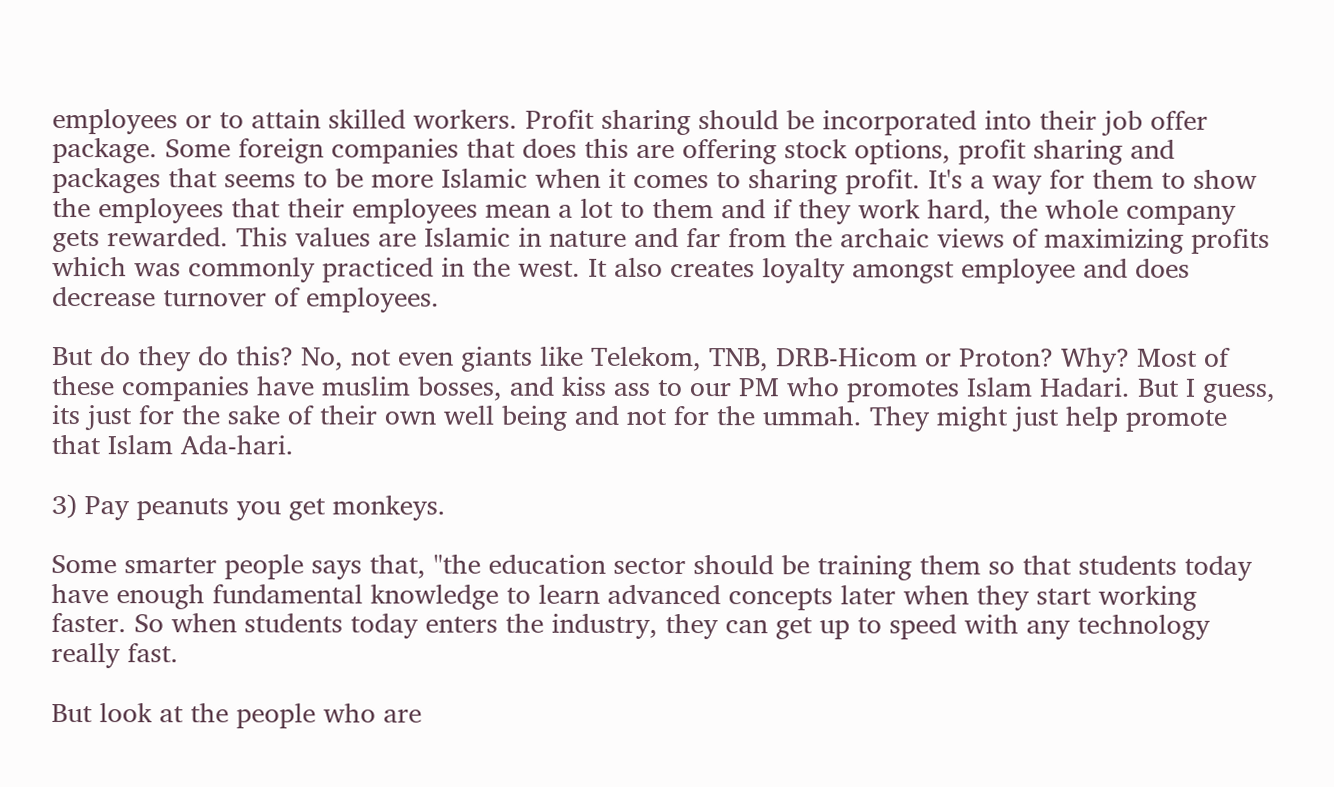employees or to attain skilled workers. Profit sharing should be incorporated into their job offer package. Some foreign companies that does this are offering stock options, profit sharing and packages that seems to be more Islamic when it comes to sharing profit. It's a way for them to show the employees that their employees mean a lot to them and if they work hard, the whole company gets rewarded. This values are Islamic in nature and far from the archaic views of maximizing profits which was commonly practiced in the west. It also creates loyalty amongst employee and does decrease turnover of employees.

But do they do this? No, not even giants like Telekom, TNB, DRB-Hicom or Proton? Why? Most of these companies have muslim bosses, and kiss ass to our PM who promotes Islam Hadari. But I guess, its just for the sake of their own well being and not for the ummah. They might just help promote that Islam Ada-hari.

3) Pay peanuts you get monkeys.

Some smarter people says that, "the education sector should be training them so that students today have enough fundamental knowledge to learn advanced concepts later when they start working faster. So when students today enters the industry, they can get up to speed with any technology really fast.

But look at the people who are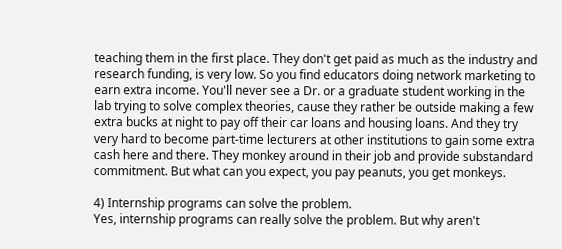teaching them in the first place. They don't get paid as much as the industry and research funding, is very low. So you find educators doing network marketing to earn extra income. You'll never see a Dr. or a graduate student working in the lab trying to solve complex theories, cause they rather be outside making a few extra bucks at night to pay off their car loans and housing loans. And they try very hard to become part-time lecturers at other institutions to gain some extra cash here and there. They monkey around in their job and provide substandard commitment. But what can you expect, you pay peanuts, you get monkeys.

4) Internship programs can solve the problem.
Yes, internship programs can really solve the problem. But why aren't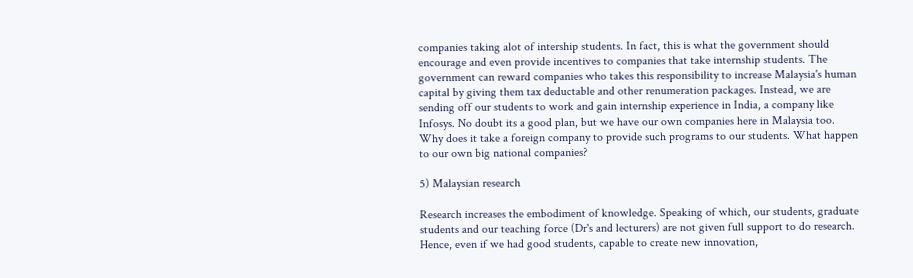companies taking alot of intership students. In fact, this is what the government should encourage and even provide incentives to companies that take internship students. The government can reward companies who takes this responsibility to increase Malaysia's human capital by giving them tax deductable and other renumeration packages. Instead, we are sending off our students to work and gain internship experience in India, a company like Infosys. No doubt its a good plan, but we have our own companies here in Malaysia too. Why does it take a foreign company to provide such programs to our students. What happen to our own big national companies?

5) Malaysian research

Research increases the embodiment of knowledge. Speaking of which, our students, graduate students and our teaching force (Dr's and lecturers) are not given full support to do research. Hence, even if we had good students, capable to create new innovation,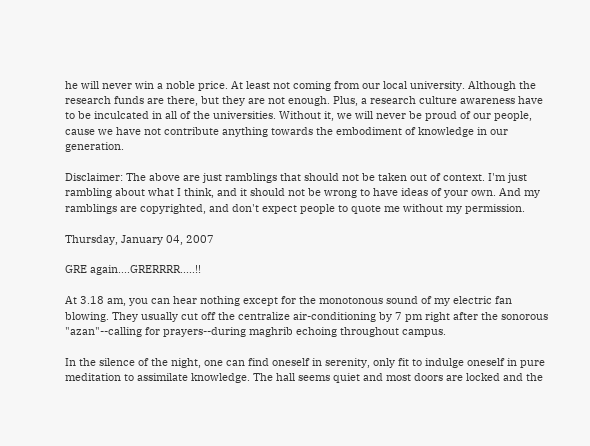he will never win a noble price. At least not coming from our local university. Although the research funds are there, but they are not enough. Plus, a research culture awareness have to be inculcated in all of the universities. Without it, we will never be proud of our people, cause we have not contribute anything towards the embodiment of knowledge in our generation.

Disclaimer: The above are just ramblings that should not be taken out of context. I'm just rambling about what I think, and it should not be wrong to have ideas of your own. And my ramblings are copyrighted, and don't expect people to quote me without my permission.

Thursday, January 04, 2007

GRE again....GRERRRR.....!!

At 3.18 am, you can hear nothing except for the monotonous sound of my electric fan blowing. They usually cut off the centralize air-conditioning by 7 pm right after the sonorous "azan"--calling for prayers--during maghrib echoing throughout campus.

In the silence of the night, one can find oneself in serenity, only fit to indulge oneself in pure meditation to assimilate knowledge. The hall seems quiet and most doors are locked and the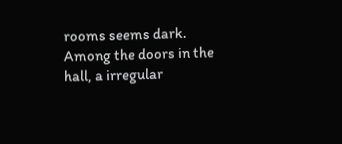rooms seems dark. Among the doors in the hall, a irregular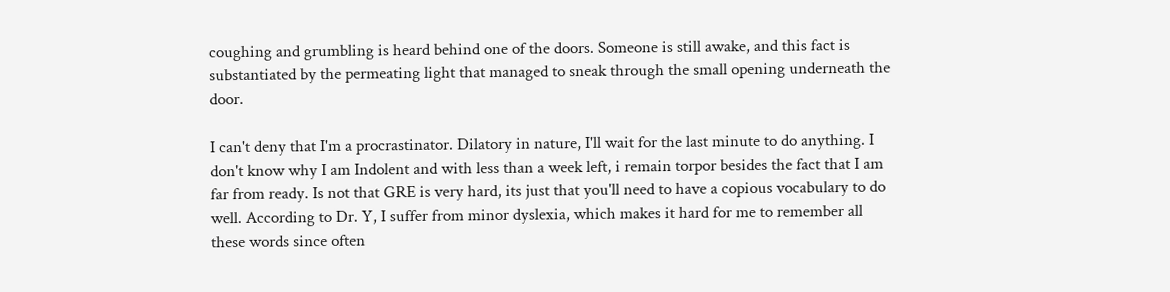coughing and grumbling is heard behind one of the doors. Someone is still awake, and this fact is substantiated by the permeating light that managed to sneak through the small opening underneath the door.

I can't deny that I'm a procrastinator. Dilatory in nature, I'll wait for the last minute to do anything. I don't know why I am Indolent and with less than a week left, i remain torpor besides the fact that I am far from ready. Is not that GRE is very hard, its just that you'll need to have a copious vocabulary to do well. According to Dr. Y, I suffer from minor dyslexia, which makes it hard for me to remember all these words since often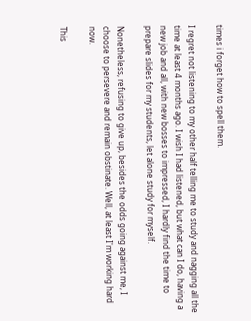times i forget how to spell them.

I regret not listening to my other half telling me to study and nagging all the time at least 4 months ago. I wish I had listened, but what can I do, having a new job and all, with new bosses to impressed, I hardly find the time to prepare slides for my students, let alone study for myself.

Nonetheless, refusing to give up, besides the odds going against me, I choose to persevere and remain obstinate. Well, at least I'm working hard now.

This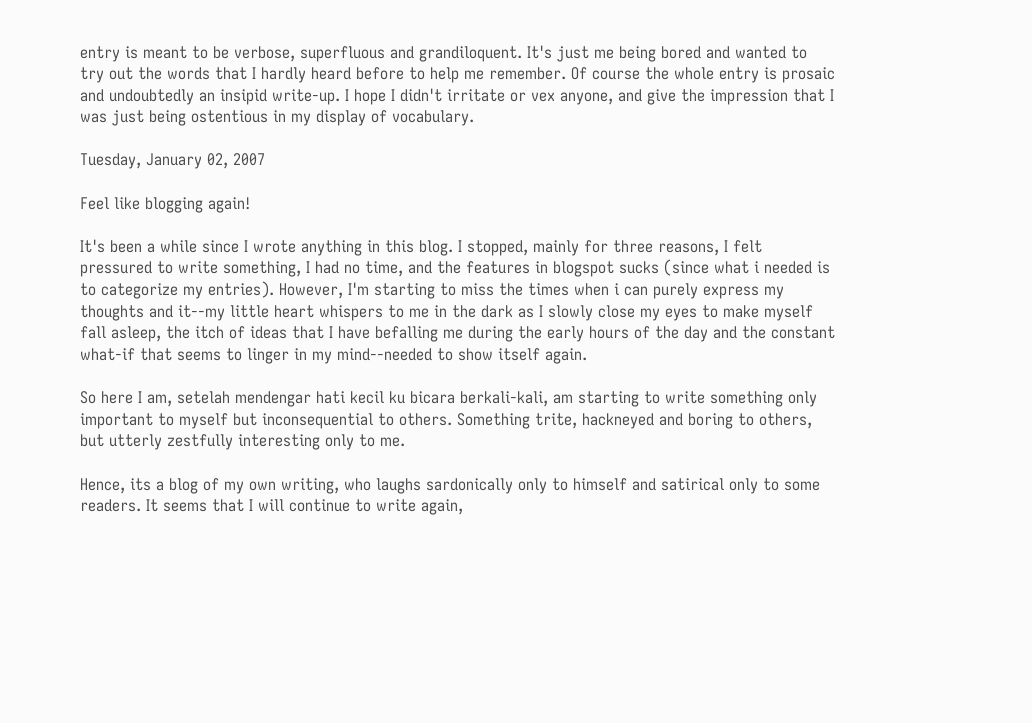entry is meant to be verbose, superfluous and grandiloquent. It's just me being bored and wanted to try out the words that I hardly heard before to help me remember. Of course the whole entry is prosaic and undoubtedly an insipid write-up. I hope I didn't irritate or vex anyone, and give the impression that I was just being ostentious in my display of vocabulary.

Tuesday, January 02, 2007

Feel like blogging again!

It's been a while since I wrote anything in this blog. I stopped, mainly for three reasons, I felt pressured to write something, I had no time, and the features in blogspot sucks (since what i needed is to categorize my entries). However, I'm starting to miss the times when i can purely express my thoughts and it--my little heart whispers to me in the dark as I slowly close my eyes to make myself fall asleep, the itch of ideas that I have befalling me during the early hours of the day and the constant what-if that seems to linger in my mind--needed to show itself again.

So here I am, setelah mendengar hati kecil ku bicara berkali-kali, am starting to write something only important to myself but inconsequential to others. Something trite, hackneyed and boring to others, but utterly zestfully interesting only to me.

Hence, its a blog of my own writing, who laughs sardonically only to himself and satirical only to some readers. It seems that I will continue to write again,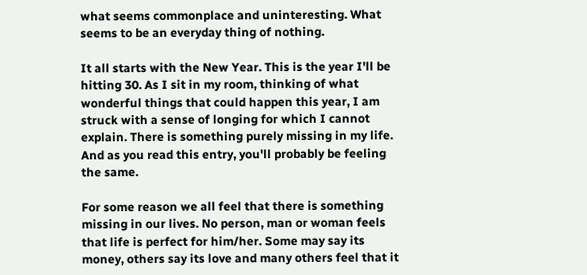what seems commonplace and uninteresting. What seems to be an everyday thing of nothing.

It all starts with the New Year. This is the year I'll be hitting 30. As I sit in my room, thinking of what wonderful things that could happen this year, I am struck with a sense of longing for which I cannot explain. There is something purely missing in my life. And as you read this entry, you'll probably be feeling the same.

For some reason we all feel that there is something missing in our lives. No person, man or woman feels that life is perfect for him/her. Some may say its money, others say its love and many others feel that it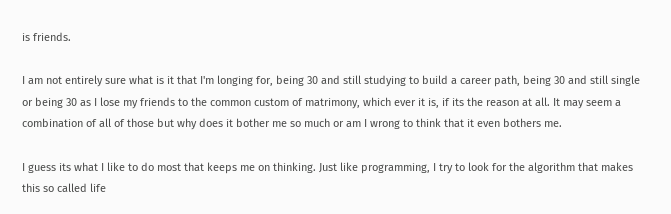is friends.

I am not entirely sure what is it that I'm longing for, being 30 and still studying to build a career path, being 30 and still single or being 30 as I lose my friends to the common custom of matrimony, which ever it is, if its the reason at all. It may seem a combination of all of those but why does it bother me so much or am I wrong to think that it even bothers me.

I guess its what I like to do most that keeps me on thinking. Just like programming, I try to look for the algorithm that makes this so called life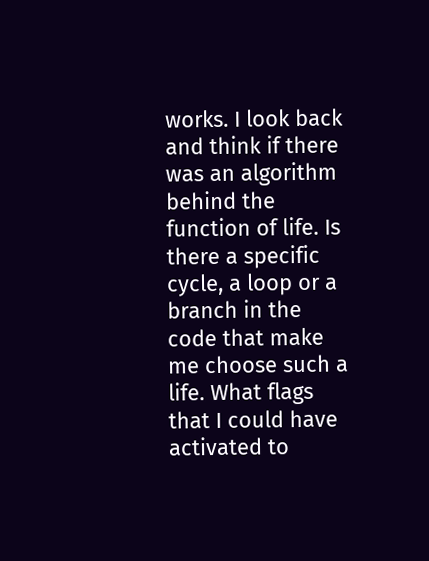works. I look back and think if there was an algorithm behind the function of life. Is there a specific cycle, a loop or a branch in the code that make me choose such a life. What flags that I could have activated to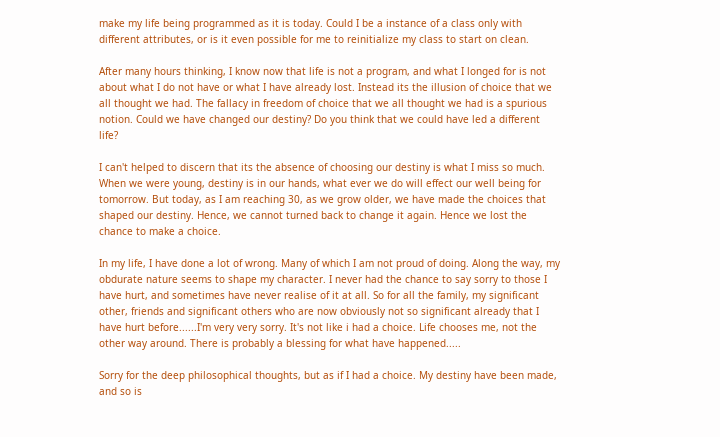make my life being programmed as it is today. Could I be a instance of a class only with different attributes, or is it even possible for me to reinitialize my class to start on clean.

After many hours thinking, I know now that life is not a program, and what I longed for is not about what I do not have or what I have already lost. Instead its the illusion of choice that we all thought we had. The fallacy in freedom of choice that we all thought we had is a spurious notion. Could we have changed our destiny? Do you think that we could have led a different life?

I can't helped to discern that its the absence of choosing our destiny is what I miss so much. When we were young, destiny is in our hands, what ever we do will effect our well being for tomorrow. But today, as I am reaching 30, as we grow older, we have made the choices that shaped our destiny. Hence, we cannot turned back to change it again. Hence we lost the chance to make a choice.

In my life, I have done a lot of wrong. Many of which I am not proud of doing. Along the way, my obdurate nature seems to shape my character. I never had the chance to say sorry to those I have hurt, and sometimes have never realise of it at all. So for all the family, my significant other, friends and significant others who are now obviously not so significant already that I have hurt before......I'm very very sorry. It's not like i had a choice. Life chooses me, not the other way around. There is probably a blessing for what have happened.....

Sorry for the deep philosophical thoughts, but as if I had a choice. My destiny have been made, and so is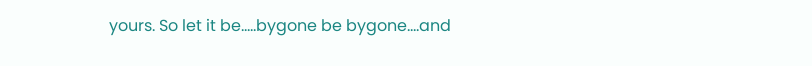yours. So let it be.....bygone be bygone....and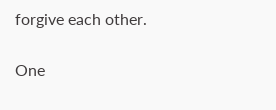forgive each other.

One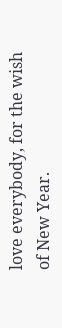love everybody, for the wish of New Year.